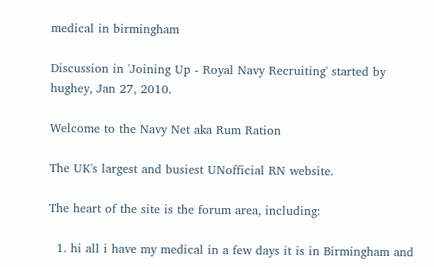medical in birmingham

Discussion in 'Joining Up - Royal Navy Recruiting' started by hughey, Jan 27, 2010.

Welcome to the Navy Net aka Rum Ration

The UK's largest and busiest UNofficial RN website.

The heart of the site is the forum area, including:

  1. hi all i have my medical in a few days it is in Birmingham and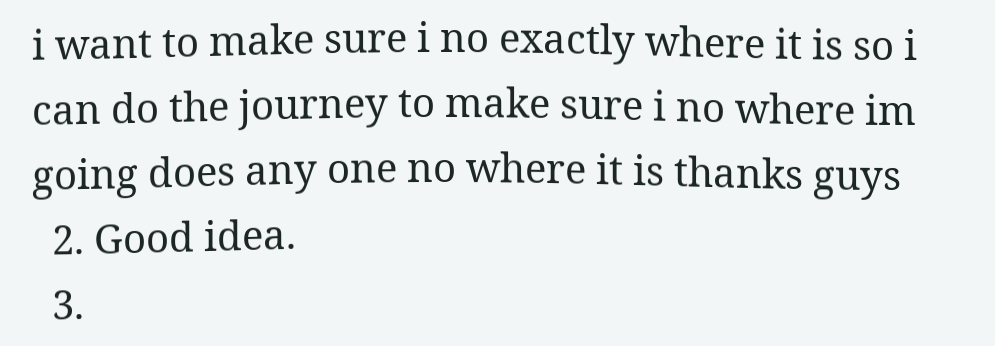i want to make sure i no exactly where it is so i can do the journey to make sure i no where im going does any one no where it is thanks guys
  2. Good idea.
  3.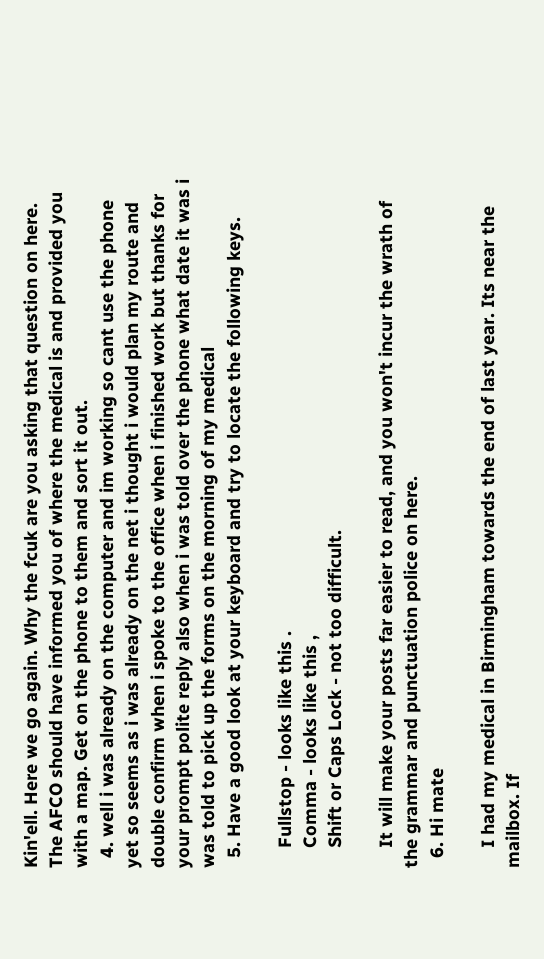Kin'ell. Here we go again. Why the fcuk are you asking that question on here. The AFCO should have informed you of where the medical is and provided you with a map. Get on the phone to them and sort it out.
  4. well i was already on the computer and im working so cant use the phone yet so seems as i was already on the net i thought i would plan my route and double confirm when i spoke to the office when i finished work but thanks for your prompt polite reply also when i was told over the phone what date it was i was told to pick up the forms on the morning of my medical
  5. Have a good look at your keyboard and try to locate the following keys.

    Fullstop - looks like this .
    Comma - looks like this ,
    Shift or Caps Lock - not too difficult.

    It will make your posts far easier to read, and you won't incur the wrath of the grammar and punctuation police on here.
  6. Hi mate

    I had my medical in Birmingham towards the end of last year. Its near the mailbox. If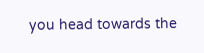you head towards the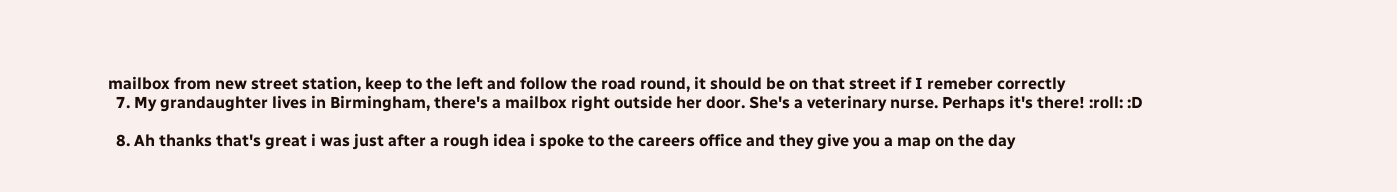mailbox from new street station, keep to the left and follow the road round, it should be on that street if I remeber correctly
  7. My grandaughter lives in Birmingham, there's a mailbox right outside her door. She's a veterinary nurse. Perhaps it's there! :roll: :D

  8. Ah thanks that's great i was just after a rough idea i spoke to the careers office and they give you a map on the day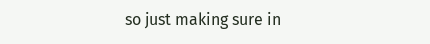so just making sure in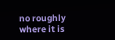no roughly where it is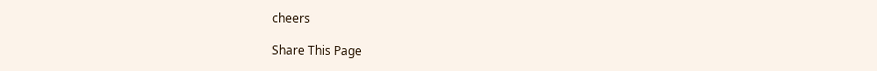cheers

Share This Page